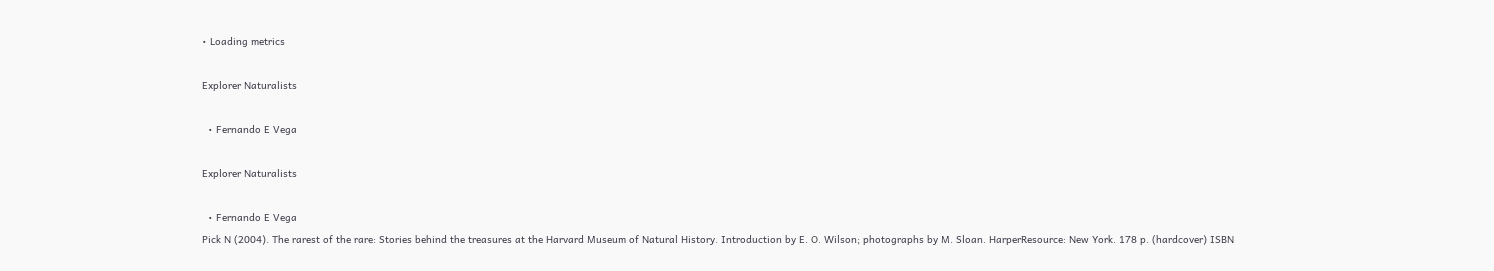• Loading metrics

Explorer Naturalists

  • Fernando E Vega

Explorer Naturalists

  • Fernando E Vega
Pick N (2004). The rarest of the rare: Stories behind the treasures at the Harvard Museum of Natural History. Introduction by E. O. Wilson; photographs by M. Sloan. HarperResource: New York. 178 p. (hardcover) ISBN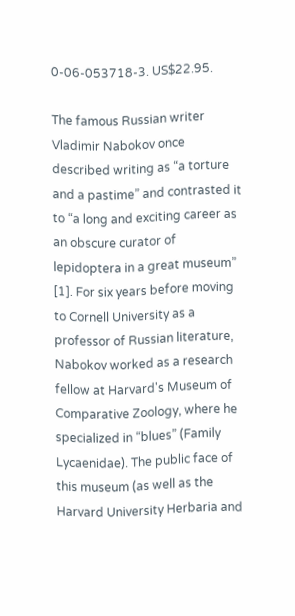0-06-053718-3. US$22.95.

The famous Russian writer Vladimir Nabokov once described writing as “a torture and a pastime” and contrasted it to “a long and exciting career as an obscure curator of lepidoptera in a great museum” [1]. For six years before moving to Cornell University as a professor of Russian literature, Nabokov worked as a research fellow at Harvard's Museum of Comparative Zoology, where he specialized in “blues” (Family Lycaenidae). The public face of this museum (as well as the Harvard University Herbaria and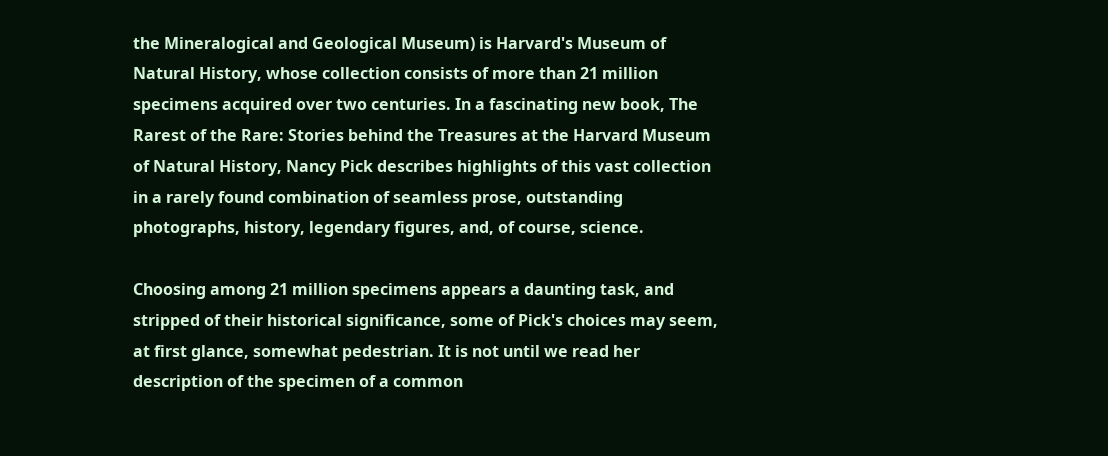the Mineralogical and Geological Museum) is Harvard's Museum of Natural History, whose collection consists of more than 21 million specimens acquired over two centuries. In a fascinating new book, The Rarest of the Rare: Stories behind the Treasures at the Harvard Museum of Natural History, Nancy Pick describes highlights of this vast collection in a rarely found combination of seamless prose, outstanding photographs, history, legendary figures, and, of course, science.

Choosing among 21 million specimens appears a daunting task, and stripped of their historical significance, some of Pick's choices may seem, at first glance, somewhat pedestrian. It is not until we read her description of the specimen of a common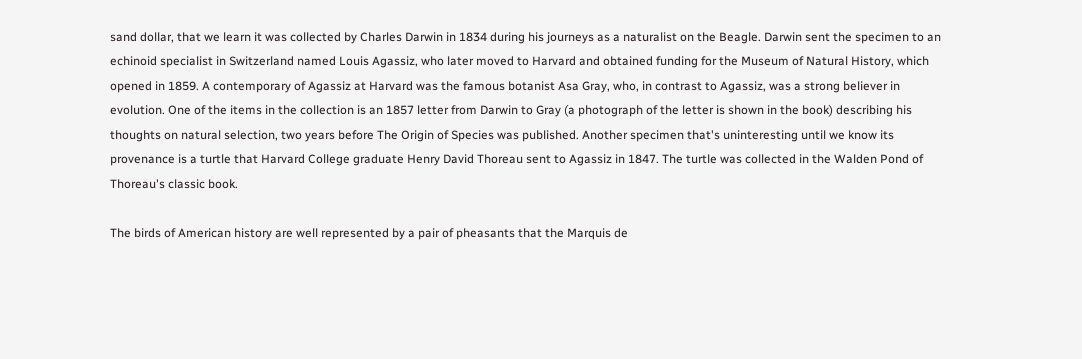sand dollar, that we learn it was collected by Charles Darwin in 1834 during his journeys as a naturalist on the Beagle. Darwin sent the specimen to an echinoid specialist in Switzerland named Louis Agassiz, who later moved to Harvard and obtained funding for the Museum of Natural History, which opened in 1859. A contemporary of Agassiz at Harvard was the famous botanist Asa Gray, who, in contrast to Agassiz, was a strong believer in evolution. One of the items in the collection is an 1857 letter from Darwin to Gray (a photograph of the letter is shown in the book) describing his thoughts on natural selection, two years before The Origin of Species was published. Another specimen that's uninteresting until we know its provenance is a turtle that Harvard College graduate Henry David Thoreau sent to Agassiz in 1847. The turtle was collected in the Walden Pond of Thoreau's classic book.

The birds of American history are well represented by a pair of pheasants that the Marquis de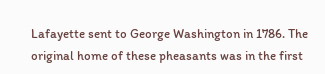Lafayette sent to George Washington in 1786. The original home of these pheasants was in the first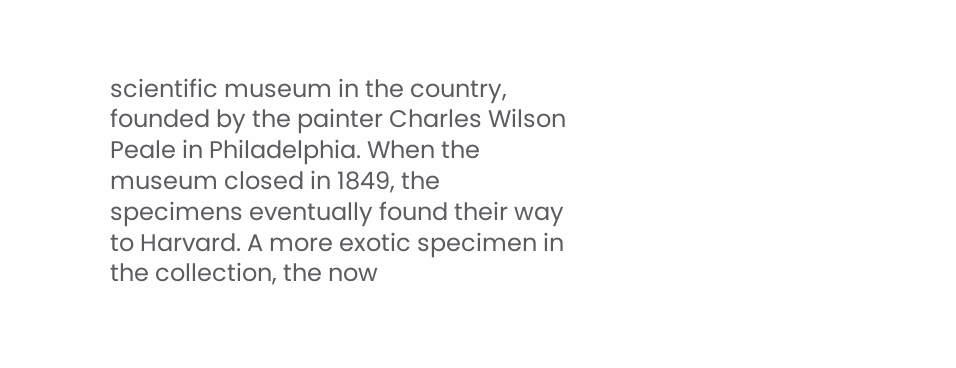scientific museum in the country, founded by the painter Charles Wilson Peale in Philadelphia. When the museum closed in 1849, the specimens eventually found their way to Harvard. A more exotic specimen in the collection, the now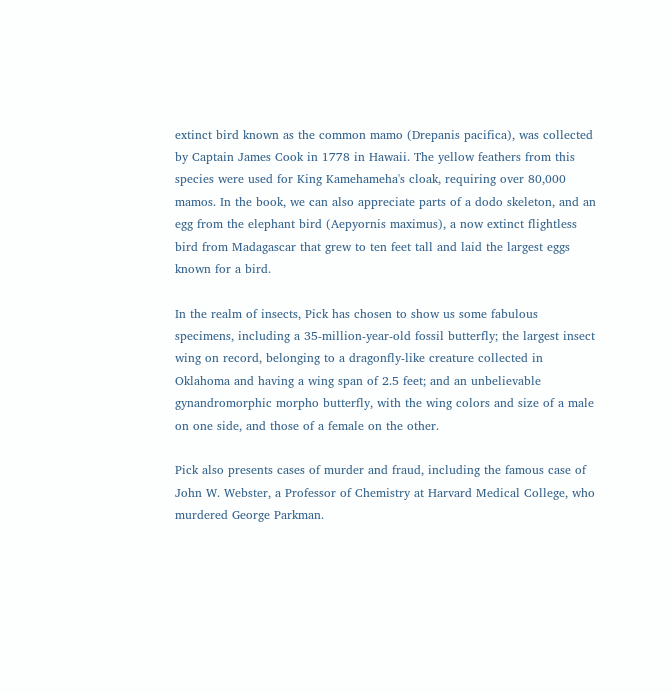extinct bird known as the common mamo (Drepanis pacifica), was collected by Captain James Cook in 1778 in Hawaii. The yellow feathers from this species were used for King Kamehameha's cloak, requiring over 80,000 mamos. In the book, we can also appreciate parts of a dodo skeleton, and an egg from the elephant bird (Aepyornis maximus), a now extinct flightless bird from Madagascar that grew to ten feet tall and laid the largest eggs known for a bird.

In the realm of insects, Pick has chosen to show us some fabulous specimens, including a 35-million-year-old fossil butterfly; the largest insect wing on record, belonging to a dragonfly-like creature collected in Oklahoma and having a wing span of 2.5 feet; and an unbelievable gynandromorphic morpho butterfly, with the wing colors and size of a male on one side, and those of a female on the other.

Pick also presents cases of murder and fraud, including the famous case of John W. Webster, a Professor of Chemistry at Harvard Medical College, who murdered George Parkman.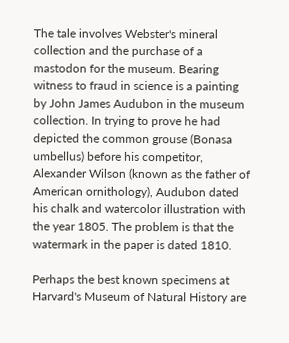The tale involves Webster's mineral collection and the purchase of a mastodon for the museum. Bearing witness to fraud in science is a painting by John James Audubon in the museum collection. In trying to prove he had depicted the common grouse (Bonasa umbellus) before his competitor, Alexander Wilson (known as the father of American ornithology), Audubon dated his chalk and watercolor illustration with the year 1805. The problem is that the watermark in the paper is dated 1810.

Perhaps the best known specimens at Harvard's Museum of Natural History are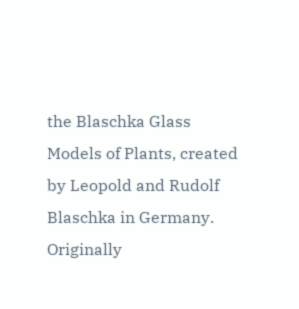the Blaschka Glass Models of Plants, created by Leopold and Rudolf Blaschka in Germany. Originally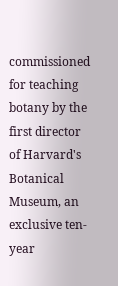commissioned for teaching botany by the first director of Harvard's Botanical Museum, an exclusive ten-year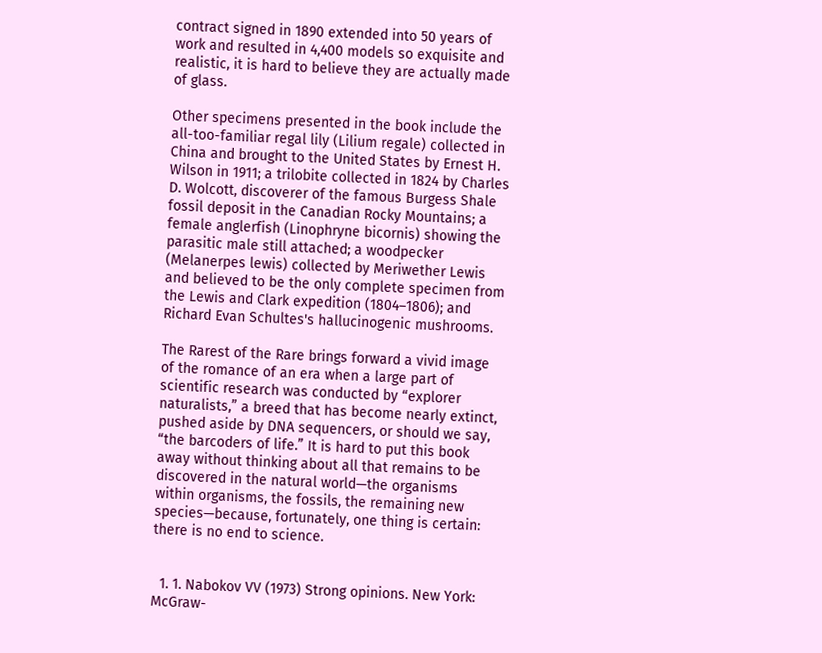contract signed in 1890 extended into 50 years of work and resulted in 4,400 models so exquisite and realistic, it is hard to believe they are actually made of glass.

Other specimens presented in the book include the all-too-familiar regal lily (Lilium regale) collected in China and brought to the United States by Ernest H. Wilson in 1911; a trilobite collected in 1824 by Charles D. Wolcott, discoverer of the famous Burgess Shale fossil deposit in the Canadian Rocky Mountains; a female anglerfish (Linophryne bicornis) showing the parasitic male still attached; a woodpecker (Melanerpes lewis) collected by Meriwether Lewis and believed to be the only complete specimen from the Lewis and Clark expedition (1804–1806); and Richard Evan Schultes's hallucinogenic mushrooms.

The Rarest of the Rare brings forward a vivid image of the romance of an era when a large part of scientific research was conducted by “explorer naturalists,” a breed that has become nearly extinct, pushed aside by DNA sequencers, or should we say, “the barcoders of life.” It is hard to put this book away without thinking about all that remains to be discovered in the natural world—the organisms within organisms, the fossils, the remaining new species—because, fortunately, one thing is certain: there is no end to science.


  1. 1. Nabokov VV (1973) Strong opinions. New York: McGraw-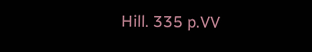Hill. 335 p.VV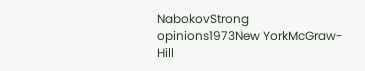NabokovStrong opinions1973New YorkMcGraw-Hill